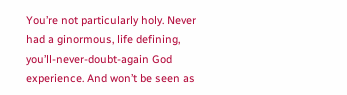You’re not particularly holy. Never had a ginormous, life defining, you’ll-never-doubt-again God experience. And won’t be seen as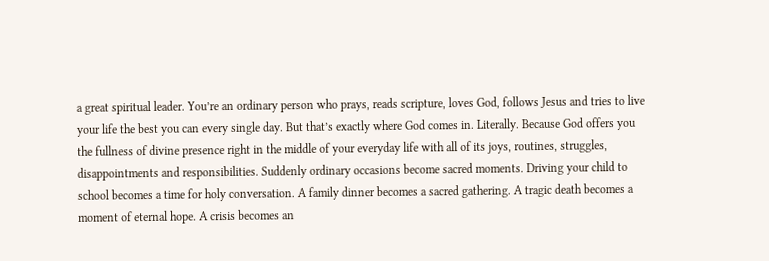a great spiritual leader. You’re an ordinary person who prays, reads scripture, loves God, follows Jesus and tries to live your life the best you can every single day. But that’s exactly where God comes in. Literally. Because God offers you the fullness of divine presence right in the middle of your everyday life with all of its joys, routines, struggles, disappointments and responsibilities. Suddenly ordinary occasions become sacred moments. Driving your child to school becomes a time for holy conversation. A family dinner becomes a sacred gathering. A tragic death becomes a moment of eternal hope. A crisis becomes an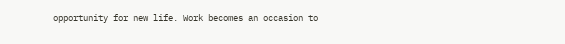opportunity for new life. Work becomes an occasion to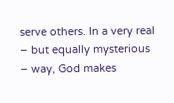serve others. In a very real – but equally mysterious – way, God makes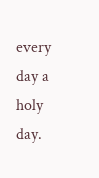every day a holy day.